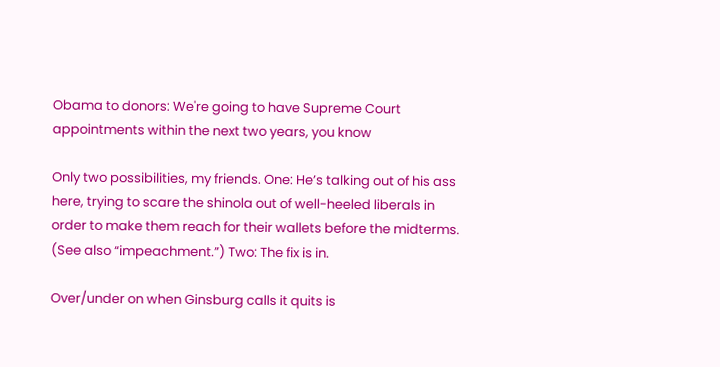Obama to donors: We're going to have Supreme Court appointments within the next two years, you know

Only two possibilities, my friends. One: He’s talking out of his ass here, trying to scare the shinola out of well-heeled liberals in order to make them reach for their wallets before the midterms. (See also “impeachment.”) Two: The fix is in.

Over/under on when Ginsburg calls it quits is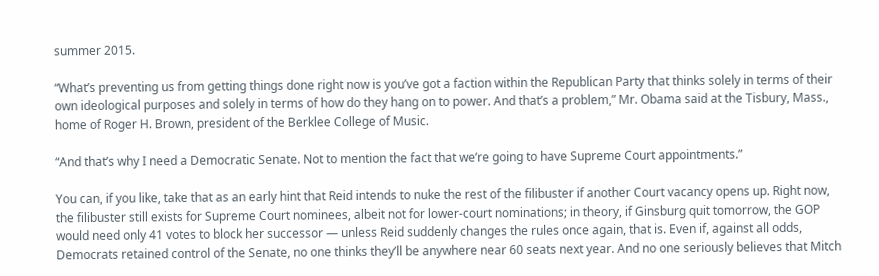summer 2015.

“What’s preventing us from getting things done right now is you’ve got a faction within the Republican Party that thinks solely in terms of their own ideological purposes and solely in terms of how do they hang on to power. And that’s a problem,” Mr. Obama said at the Tisbury, Mass., home of Roger H. Brown, president of the Berklee College of Music.

“And that’s why I need a Democratic Senate. Not to mention the fact that we’re going to have Supreme Court appointments.”

You can, if you like, take that as an early hint that Reid intends to nuke the rest of the filibuster if another Court vacancy opens up. Right now, the filibuster still exists for Supreme Court nominees, albeit not for lower-court nominations; in theory, if Ginsburg quit tomorrow, the GOP would need only 41 votes to block her successor — unless Reid suddenly changes the rules once again, that is. Even if, against all odds, Democrats retained control of the Senate, no one thinks they’ll be anywhere near 60 seats next year. And no one seriously believes that Mitch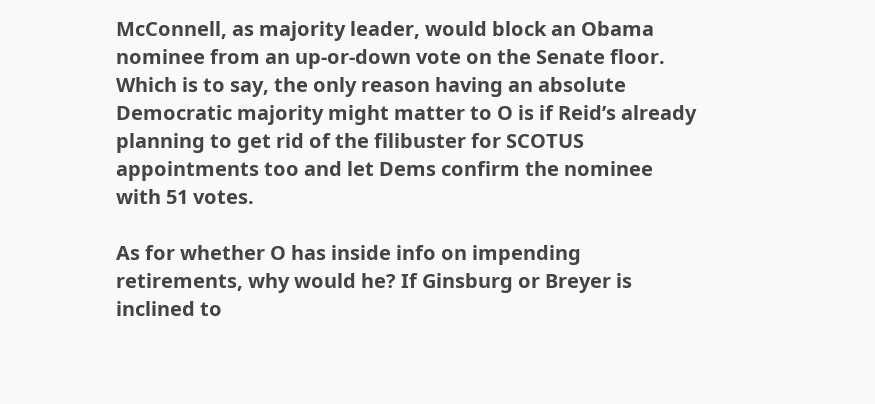McConnell, as majority leader, would block an Obama nominee from an up-or-down vote on the Senate floor. Which is to say, the only reason having an absolute Democratic majority might matter to O is if Reid’s already planning to get rid of the filibuster for SCOTUS appointments too and let Dems confirm the nominee with 51 votes.

As for whether O has inside info on impending retirements, why would he? If Ginsburg or Breyer is inclined to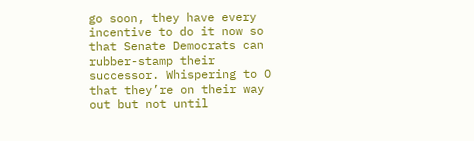go soon, they have every incentive to do it now so that Senate Democrats can rubber-stamp their successor. Whispering to O that they’re on their way out but not until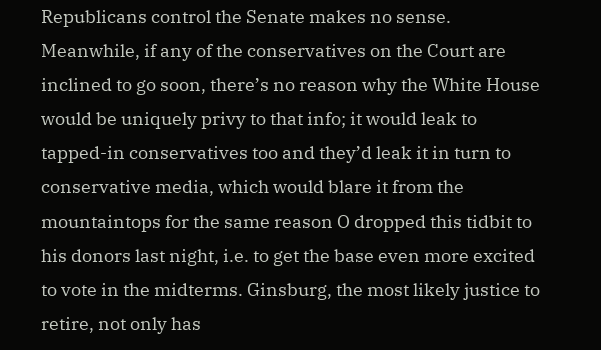Republicans control the Senate makes no sense. Meanwhile, if any of the conservatives on the Court are inclined to go soon, there’s no reason why the White House would be uniquely privy to that info; it would leak to tapped-in conservatives too and they’d leak it in turn to conservative media, which would blare it from the mountaintops for the same reason O dropped this tidbit to his donors last night, i.e. to get the base even more excited to vote in the midterms. Ginsburg, the most likely justice to retire, not only has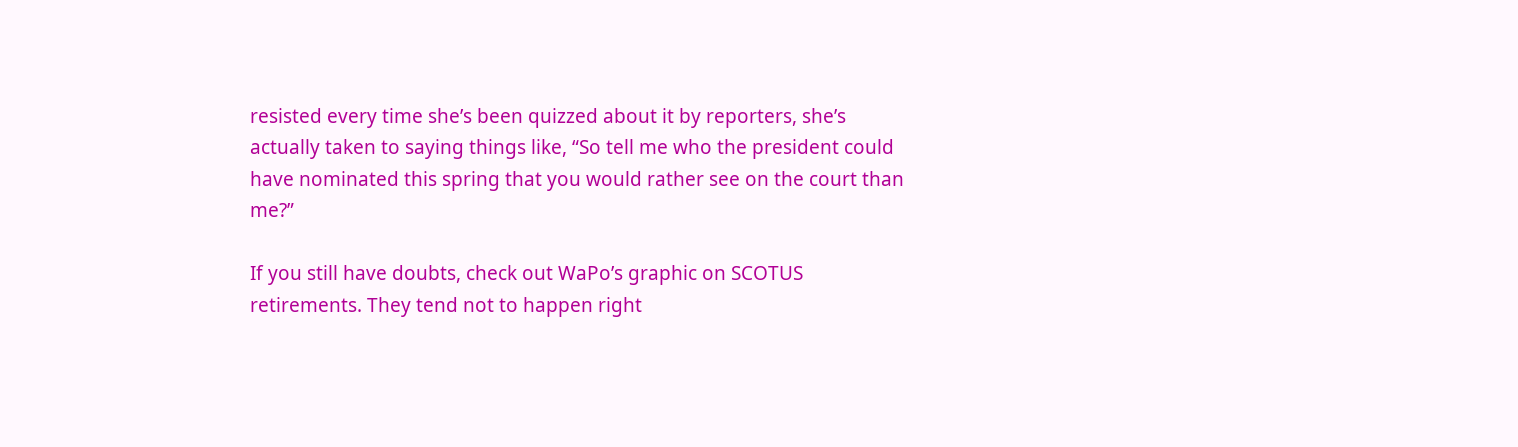resisted every time she’s been quizzed about it by reporters, she’s actually taken to saying things like, “So tell me who the president could have nominated this spring that you would rather see on the court than me?”

If you still have doubts, check out WaPo’s graphic on SCOTUS retirements. They tend not to happen right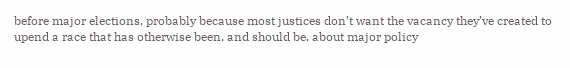before major elections, probably because most justices don’t want the vacancy they’ve created to upend a race that has otherwise been, and should be, about major policy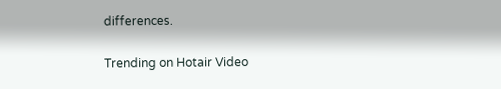differences.

Trending on Hotair Video